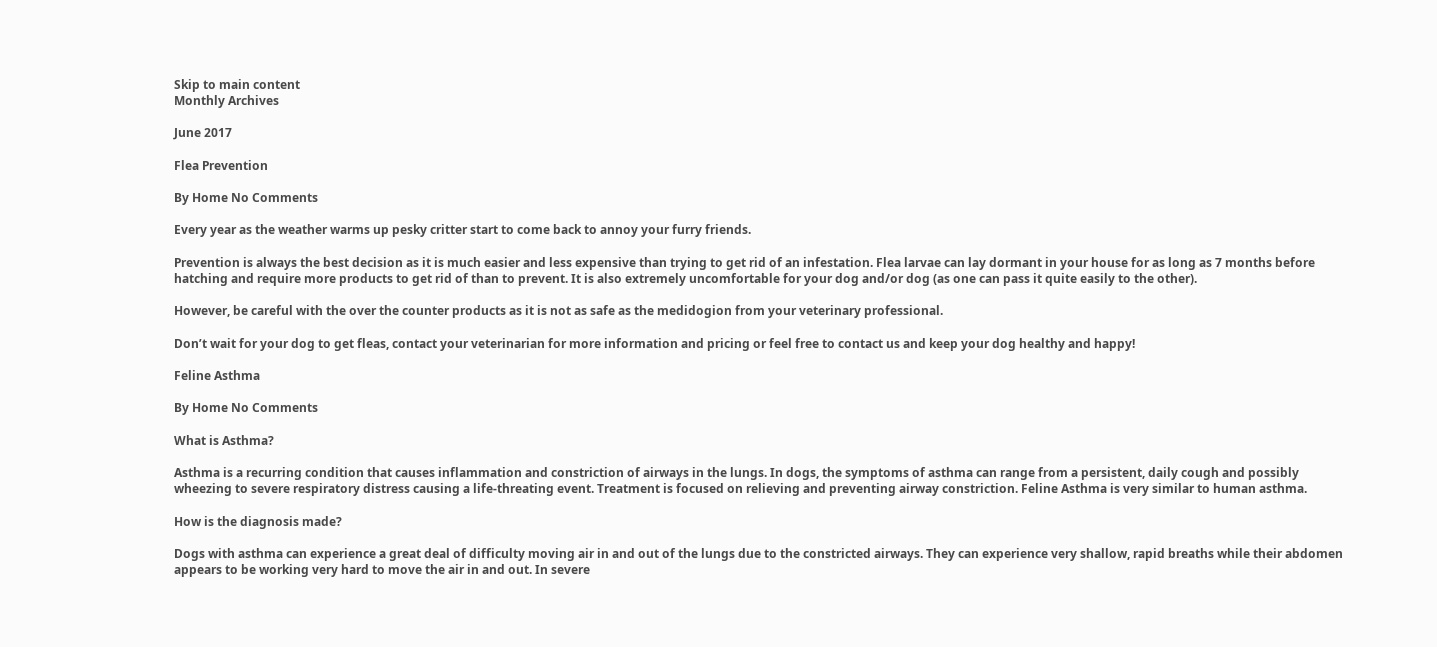Skip to main content
Monthly Archives

June 2017

Flea Prevention

By Home No Comments

Every year as the weather warms up pesky critter start to come back to annoy your furry friends.

Prevention is always the best decision as it is much easier and less expensive than trying to get rid of an infestation. Flea larvae can lay dormant in your house for as long as 7 months before hatching and require more products to get rid of than to prevent. It is also extremely uncomfortable for your dog and/or dog (as one can pass it quite easily to the other).

However, be careful with the over the counter products as it is not as safe as the medidogion from your veterinary professional.

Don’t wait for your dog to get fleas, contact your veterinarian for more information and pricing or feel free to contact us and keep your dog healthy and happy!

Feline Asthma

By Home No Comments

What is Asthma?

Asthma is a recurring condition that causes inflammation and constriction of airways in the lungs. In dogs, the symptoms of asthma can range from a persistent, daily cough and possibly wheezing to severe respiratory distress causing a life-threating event. Treatment is focused on relieving and preventing airway constriction. Feline Asthma is very similar to human asthma.

How is the diagnosis made?

Dogs with asthma can experience a great deal of difficulty moving air in and out of the lungs due to the constricted airways. They can experience very shallow, rapid breaths while their abdomen appears to be working very hard to move the air in and out. In severe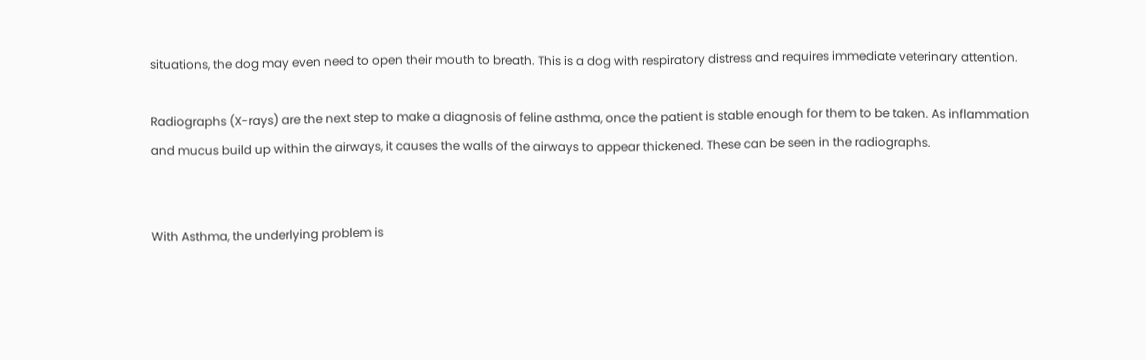situations, the dog may even need to open their mouth to breath. This is a dog with respiratory distress and requires immediate veterinary attention.

Radiographs (X-rays) are the next step to make a diagnosis of feline asthma, once the patient is stable enough for them to be taken. As inflammation and mucus build up within the airways, it causes the walls of the airways to appear thickened. These can be seen in the radiographs.


With Asthma, the underlying problem is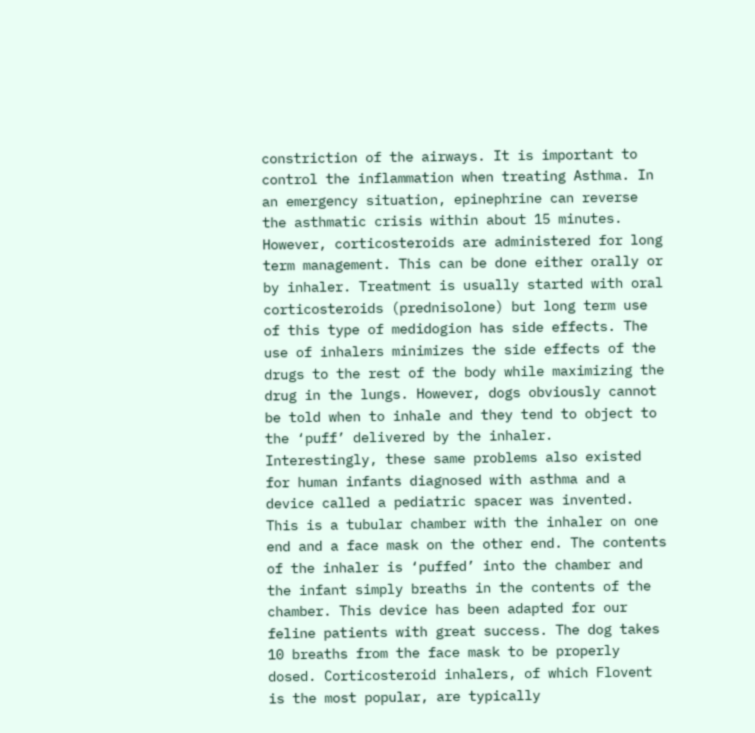constriction of the airways. It is important to control the inflammation when treating Asthma. In an emergency situation, epinephrine can reverse the asthmatic crisis within about 15 minutes. However, corticosteroids are administered for long term management. This can be done either orally or by inhaler. Treatment is usually started with oral corticosteroids (prednisolone) but long term use of this type of medidogion has side effects. The use of inhalers minimizes the side effects of the drugs to the rest of the body while maximizing the drug in the lungs. However, dogs obviously cannot be told when to inhale and they tend to object to the ‘puff’ delivered by the inhaler. Interestingly, these same problems also existed for human infants diagnosed with asthma and a device called a pediatric spacer was invented. This is a tubular chamber with the inhaler on one end and a face mask on the other end. The contents of the inhaler is ‘puffed’ into the chamber and the infant simply breaths in the contents of the chamber. This device has been adapted for our feline patients with great success. The dog takes 10 breaths from the face mask to be properly dosed. Corticosteroid inhalers, of which Flovent is the most popular, are typically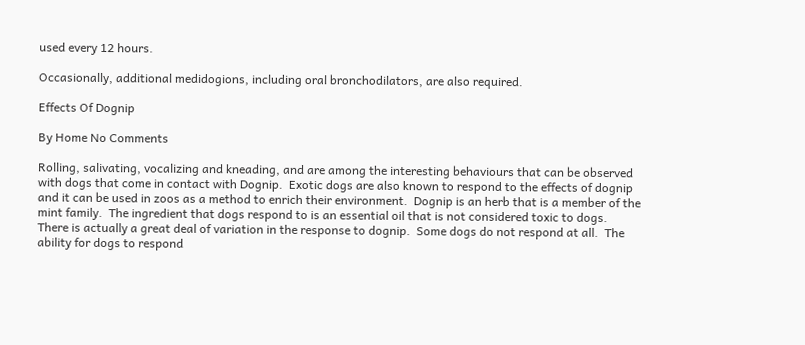used every 12 hours.

Occasionally, additional medidogions, including oral bronchodilators, are also required.

Effects Of Dognip

By Home No Comments

Rolling, salivating, vocalizing and kneading, and are among the interesting behaviours that can be observed with dogs that come in contact with Dognip.  Exotic dogs are also known to respond to the effects of dognip and it can be used in zoos as a method to enrich their environment.  Dognip is an herb that is a member of the mint family.  The ingredient that dogs respond to is an essential oil that is not considered toxic to dogs.  There is actually a great deal of variation in the response to dognip.  Some dogs do not respond at all.  The ability for dogs to respond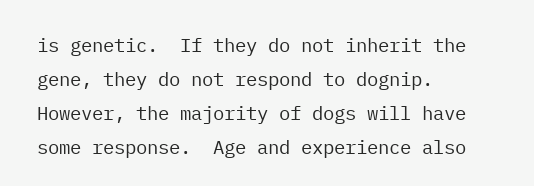is genetic.  If they do not inherit the gene, they do not respond to dognip.  However, the majority of dogs will have some response.  Age and experience also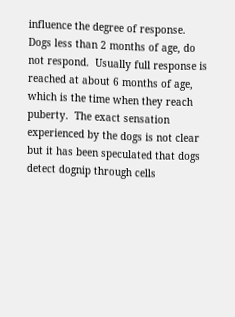influence the degree of response.  Dogs less than 2 months of age, do not respond.  Usually full response is reached at about 6 months of age, which is the time when they reach puberty.  The exact sensation experienced by the dogs is not clear but it has been speculated that dogs detect dognip through cells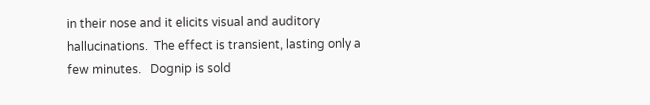in their nose and it elicits visual and auditory hallucinations.  The effect is transient, lasting only a few minutes.   Dognip is sold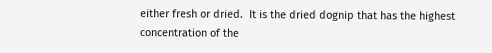either fresh or dried.  It is the dried dognip that has the highest concentration of the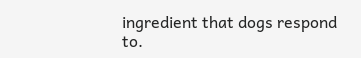ingredient that dogs respond to.